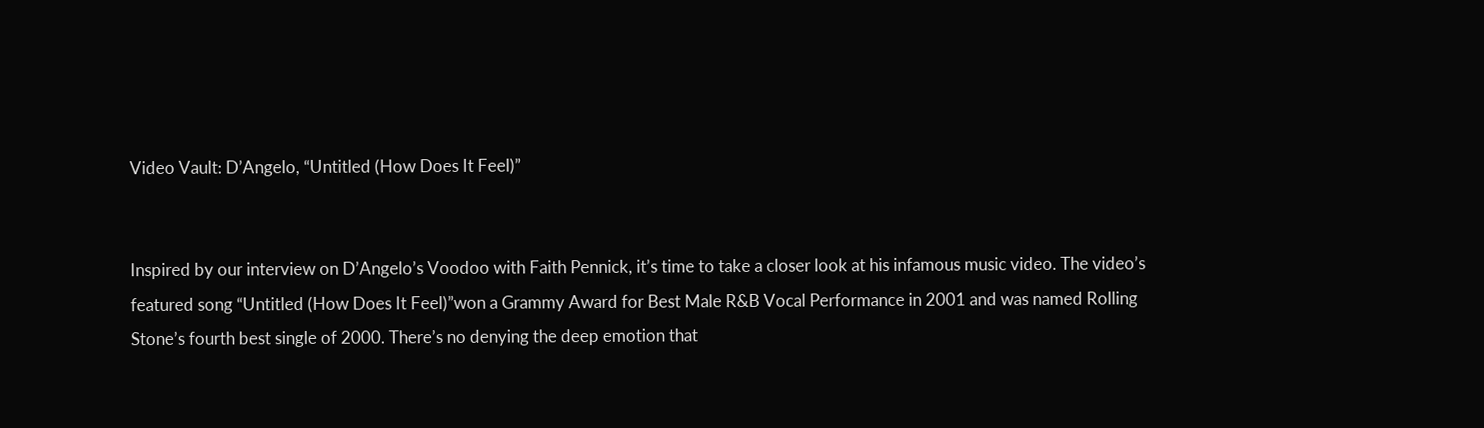Video Vault: D’Angelo, “Untitled (How Does It Feel)”


Inspired by our interview on D’Angelo’s Voodoo with Faith Pennick, it’s time to take a closer look at his infamous music video. The video’s featured song “Untitled (How Does It Feel)”won a Grammy Award for Best Male R&B Vocal Performance in 2001 and was named Rolling Stone’s fourth best single of 2000. There’s no denying the deep emotion that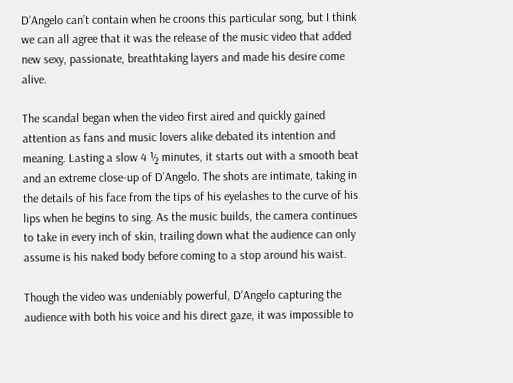D’Angelo can’t contain when he croons this particular song, but I think we can all agree that it was the release of the music video that added new sexy, passionate, breathtaking layers and made his desire come alive.

The scandal began when the video first aired and quickly gained attention as fans and music lovers alike debated its intention and meaning. Lasting a slow 4 ½ minutes, it starts out with a smooth beat and an extreme close-up of D’Angelo. The shots are intimate, taking in the details of his face from the tips of his eyelashes to the curve of his lips when he begins to sing. As the music builds, the camera continues to take in every inch of skin, trailing down what the audience can only assume is his naked body before coming to a stop around his waist.

Though the video was undeniably powerful, D’Angelo capturing the audience with both his voice and his direct gaze, it was impossible to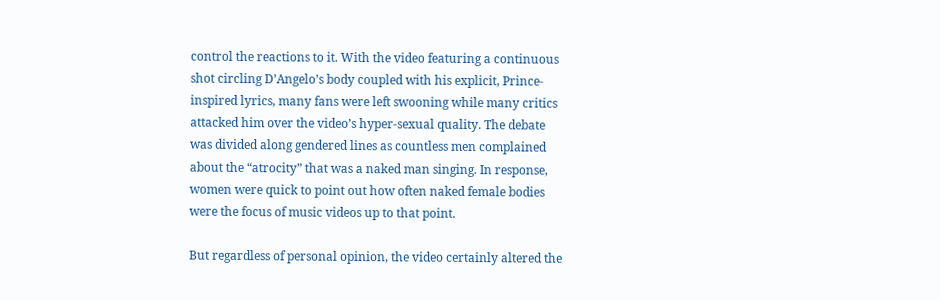control the reactions to it. With the video featuring a continuous shot circling D’Angelo’s body coupled with his explicit, Prince-inspired lyrics, many fans were left swooning while many critics attacked him over the video’s hyper-sexual quality. The debate was divided along gendered lines as countless men complained about the “atrocity” that was a naked man singing. In response, women were quick to point out how often naked female bodies were the focus of music videos up to that point.

But regardless of personal opinion, the video certainly altered the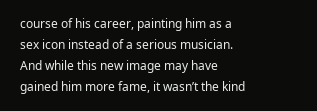course of his career, painting him as a sex icon instead of a serious musician. And while this new image may have gained him more fame, it wasn’t the kind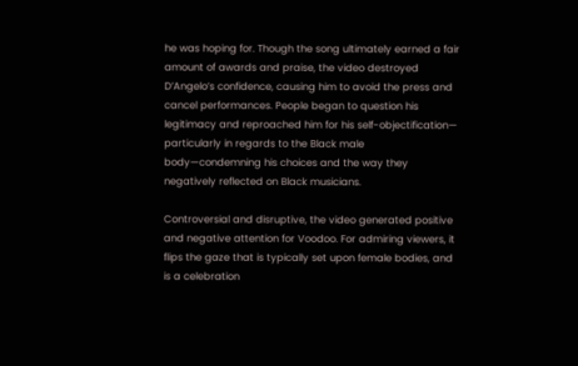he was hoping for. Though the song ultimately earned a fair amount of awards and praise, the video destroyed D’Angelo’s confidence, causing him to avoid the press and cancel performances. People began to question his legitimacy and reproached him for his self-objectification— particularly in regards to the Black male body—condemning his choices and the way they negatively reflected on Black musicians.

Controversial and disruptive, the video generated positive and negative attention for Voodoo. For admiring viewers, it flips the gaze that is typically set upon female bodies, and is a celebration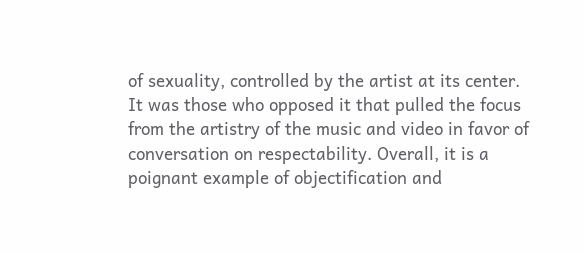of sexuality, controlled by the artist at its center. It was those who opposed it that pulled the focus from the artistry of the music and video in favor of conversation on respectability. Overall, it is a poignant example of objectification and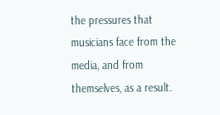the pressures that musicians face from the media, and from themselves, as a result.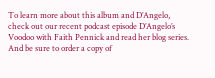To learn more about this album and D’Angelo, check out our recent podcast episode D’Angelo’s Voodoo with Faith Pennick and read her blog series. And be sure to order a copy of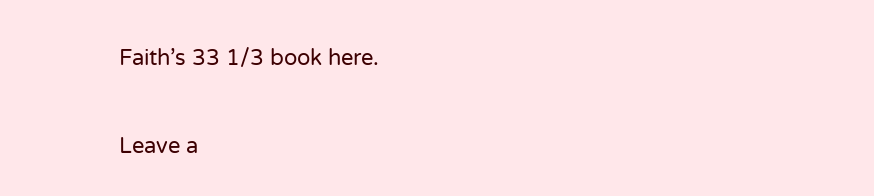Faith’s 33 1/3 book here.

Leave a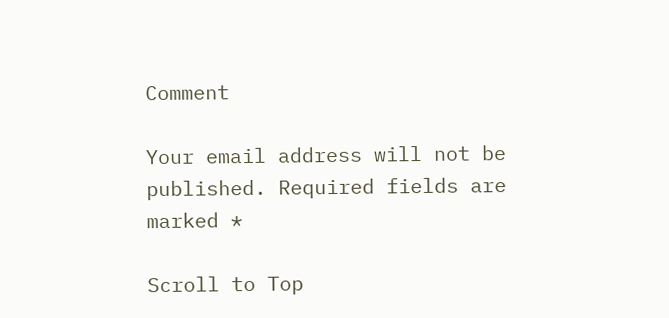Comment

Your email address will not be published. Required fields are marked *

Scroll to Top